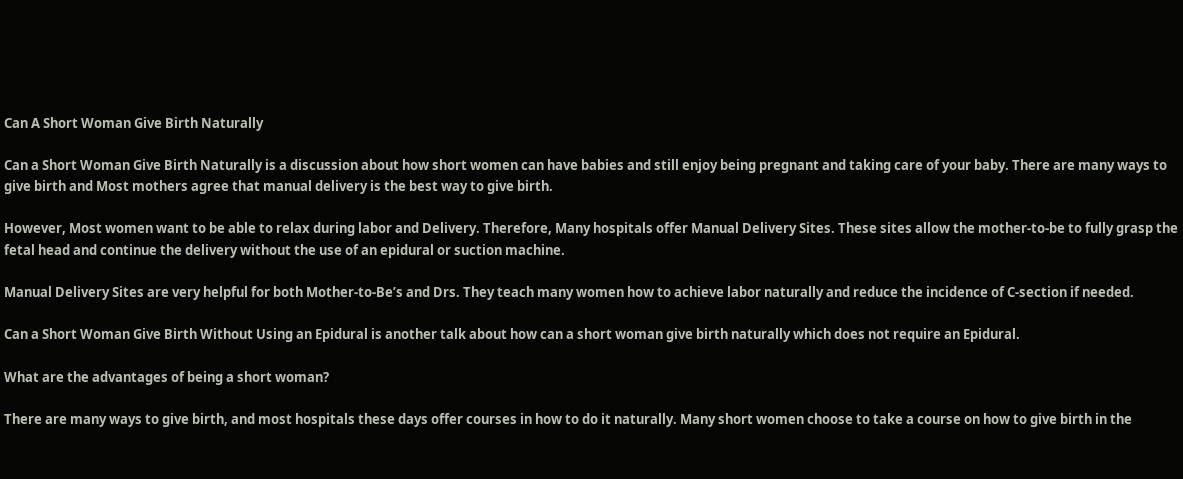Can A Short Woman Give Birth Naturally

Can a Short Woman Give Birth Naturally is a discussion about how short women can have babies and still enjoy being pregnant and taking care of your baby. There are many ways to give birth and Most mothers agree that manual delivery is the best way to give birth.

However, Most women want to be able to relax during labor and Delivery. Therefore, Many hospitals offer Manual Delivery Sites. These sites allow the mother-to-be to fully grasp the fetal head and continue the delivery without the use of an epidural or suction machine.

Manual Delivery Sites are very helpful for both Mother-to-Be’s and Drs. They teach many women how to achieve labor naturally and reduce the incidence of C-section if needed.

Can a Short Woman Give Birth Without Using an Epidural is another talk about how can a short woman give birth naturally which does not require an Epidural.

What are the advantages of being a short woman?

There are many ways to give birth, and most hospitals these days offer courses in how to do it naturally. Many short women choose to take a course on how to give birth in the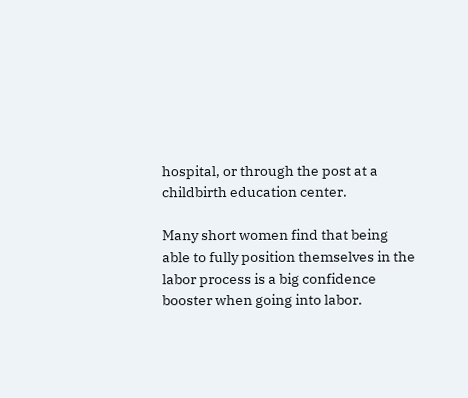hospital, or through the post at a childbirth education center.

Many short women find that being able to fully position themselves in the labor process is a big confidence booster when going into labor.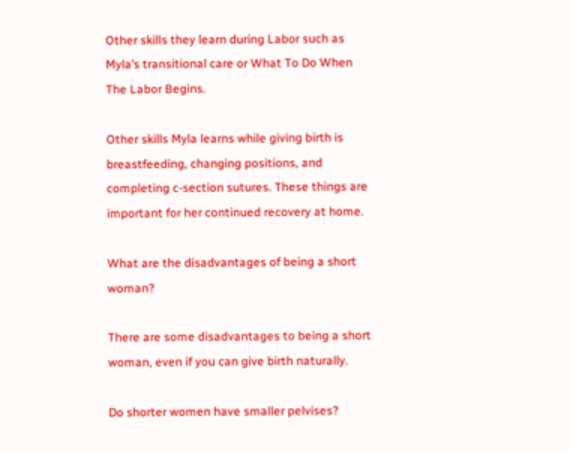Other skills they learn during Labor such as Myla’s transitional care or What To Do When The Labor Begins.

Other skills Myla learns while giving birth is breastfeeding, changing positions, and completing c-section sutures. These things are important for her continued recovery at home.

What are the disadvantages of being a short woman?

There are some disadvantages to being a short woman, even if you can give birth naturally.

Do shorter women have smaller pelvises?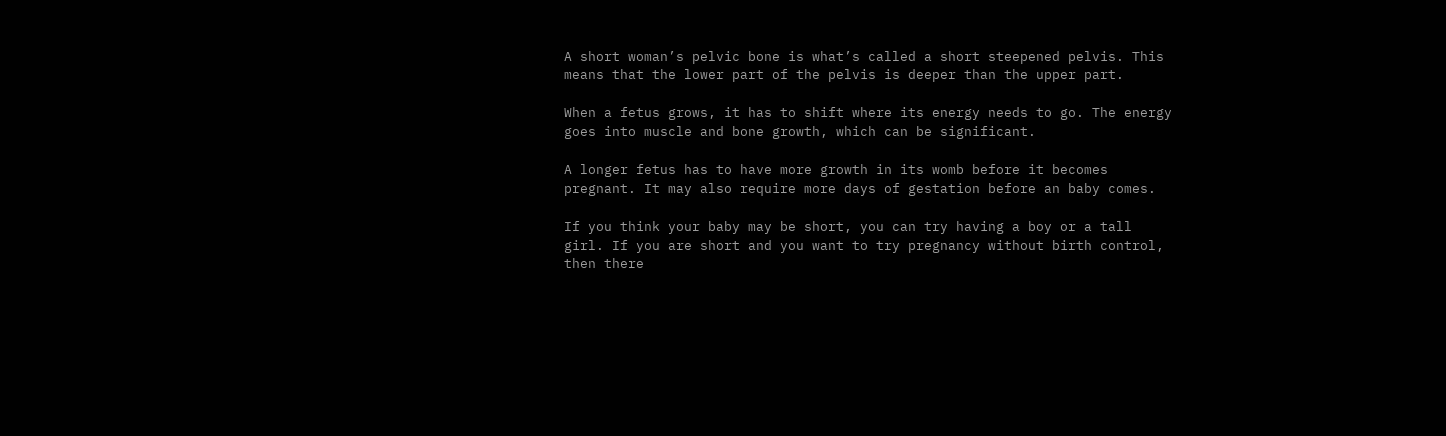A short woman’s pelvic bone is what’s called a short steepened pelvis. This means that the lower part of the pelvis is deeper than the upper part.

When a fetus grows, it has to shift where its energy needs to go. The energy goes into muscle and bone growth, which can be significant.

A longer fetus has to have more growth in its womb before it becomes pregnant. It may also require more days of gestation before an baby comes.

If you think your baby may be short, you can try having a boy or a tall girl. If you are short and you want to try pregnancy without birth control, then there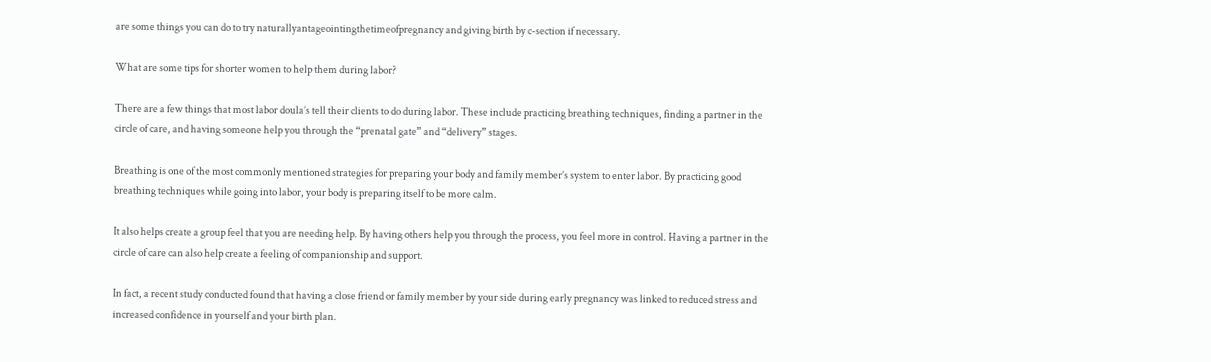are some things you can do to try naturallyantageointingthetimeofpregnancy and giving birth by c-section if necessary.

What are some tips for shorter women to help them during labor?

There are a few things that most labor doula’s tell their clients to do during labor. These include practicing breathing techniques, finding a partner in the circle of care, and having someone help you through the “prenatal gate” and “delivery” stages.

Breathing is one of the most commonly mentioned strategies for preparing your body and family member’s system to enter labor. By practicing good breathing techniques while going into labor, your body is preparing itself to be more calm.

It also helps create a group feel that you are needing help. By having others help you through the process, you feel more in control. Having a partner in the circle of care can also help create a feeling of companionship and support.

In fact, a recent study conducted found that having a close friend or family member by your side during early pregnancy was linked to reduced stress and increased confidence in yourself and your birth plan.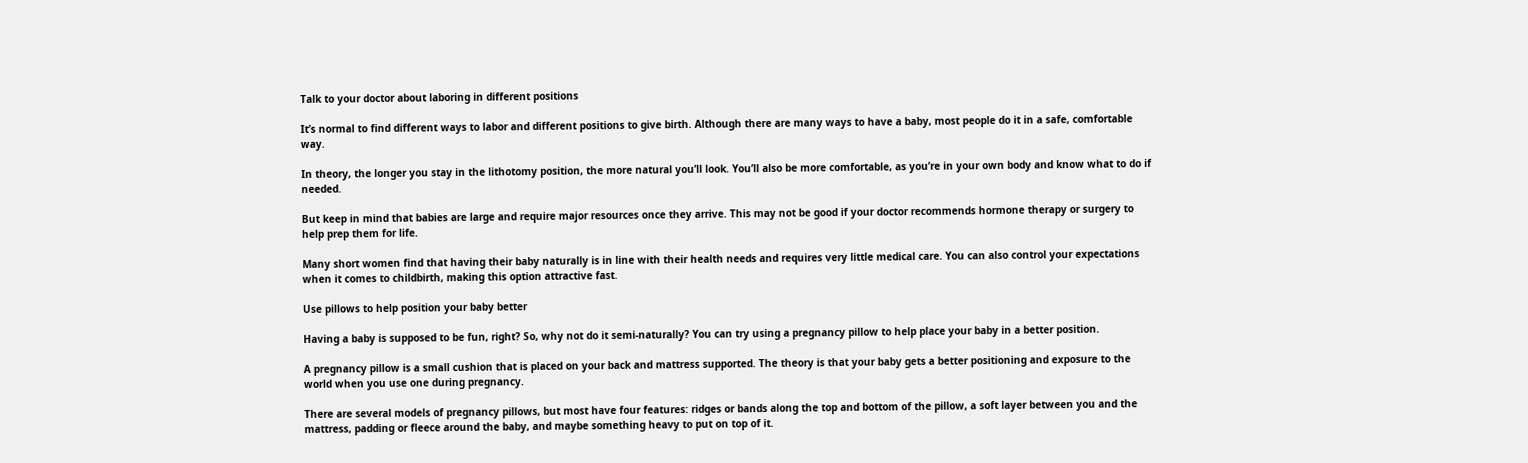Talk to your doctor about laboring in different positions

It’s normal to find different ways to labor and different positions to give birth. Although there are many ways to have a baby, most people do it in a safe, comfortable way.

In theory, the longer you stay in the lithotomy position, the more natural you’ll look. You’ll also be more comfortable, as you’re in your own body and know what to do if needed.

But keep in mind that babies are large and require major resources once they arrive. This may not be good if your doctor recommends hormone therapy or surgery to help prep them for life.

Many short women find that having their baby naturally is in line with their health needs and requires very little medical care. You can also control your expectations when it comes to childbirth, making this option attractive fast.

Use pillows to help position your baby better

Having a baby is supposed to be fun, right? So, why not do it semi-naturally? You can try using a pregnancy pillow to help place your baby in a better position.

A pregnancy pillow is a small cushion that is placed on your back and mattress supported. The theory is that your baby gets a better positioning and exposure to the world when you use one during pregnancy.

There are several models of pregnancy pillows, but most have four features: ridges or bands along the top and bottom of the pillow, a soft layer between you and the mattress, padding or fleece around the baby, and maybe something heavy to put on top of it.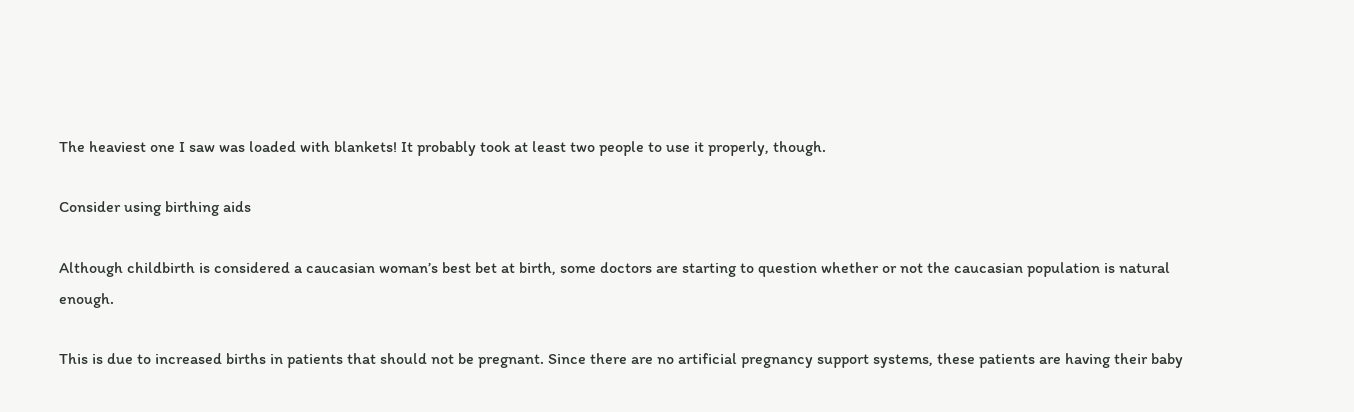The heaviest one I saw was loaded with blankets! It probably took at least two people to use it properly, though.

Consider using birthing aids

Although childbirth is considered a caucasian woman’s best bet at birth, some doctors are starting to question whether or not the caucasian population is natural enough.

This is due to increased births in patients that should not be pregnant. Since there are no artificial pregnancy support systems, these patients are having their baby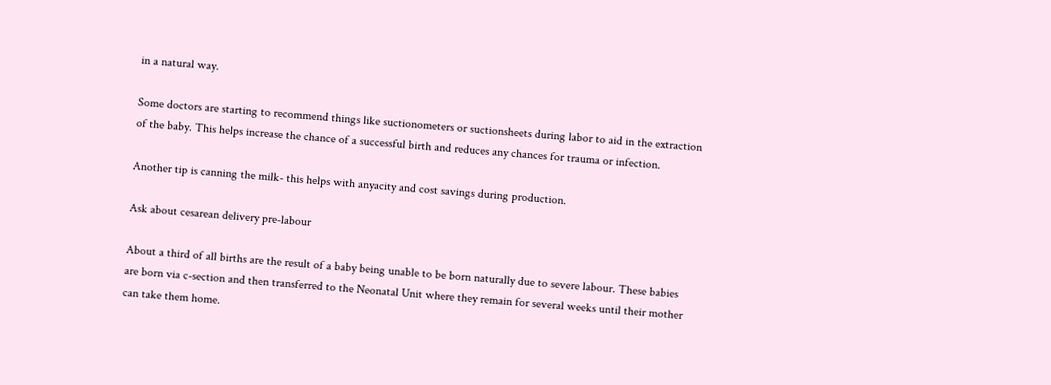in a natural way.

Some doctors are starting to recommend things like suctionometers or suctionsheets during labor to aid in the extraction of the baby. This helps increase the chance of a successful birth and reduces any chances for trauma or infection.

Another tip is canning the milk- this helps with anyacity and cost savings during production.

Ask about cesarean delivery pre-labour

About a third of all births are the result of a baby being unable to be born naturally due to severe labour. These babies are born via c-section and then transferred to the Neonatal Unit where they remain for several weeks until their mother can take them home.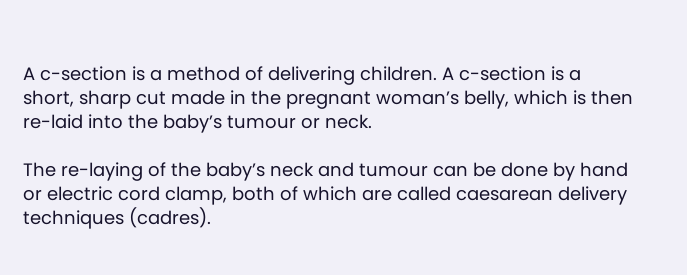A c-section is a method of delivering children. A c-section is a short, sharp cut made in the pregnant woman’s belly, which is then re-laid into the baby’s tumour or neck.

The re-laying of the baby’s neck and tumour can be done by hand or electric cord clamp, both of which are called caesarean delivery techniques (cadres).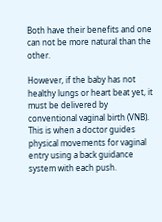Both have their benefits and one can not be more natural than the other.

However, if the baby has not healthy lungs or heart beat yet, it must be delivered by conventional vaginal birth (VNB). This is when a doctor guides physical movements for vaginal entry using a back guidance system with each push.